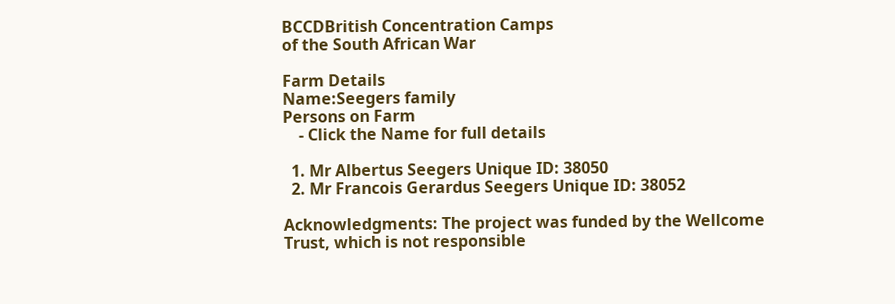BCCDBritish Concentration Camps
of the South African War

Farm Details
Name:Seegers family
Persons on Farm
    - Click the Name for full details

  1. Mr Albertus Seegers Unique ID: 38050
  2. Mr Francois Gerardus Seegers Unique ID: 38052

Acknowledgments: The project was funded by the Wellcome Trust, which is not responsible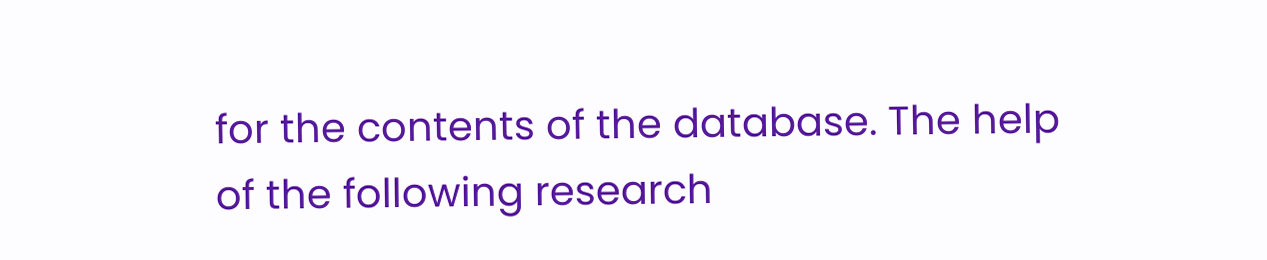for the contents of the database. The help of the following research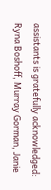assistants is gratefully acknowledged: Ryna Boshoff, Murray Gorman, Janie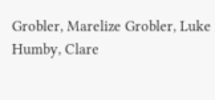Grobler, Marelize Grobler, Luke Humby, Clare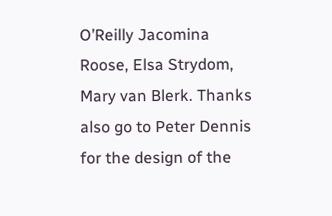O’Reilly Jacomina Roose, Elsa Strydom, Mary van Blerk. Thanks also go to Peter Dennis for the design of the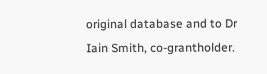original database and to Dr Iain Smith, co-grantholder.